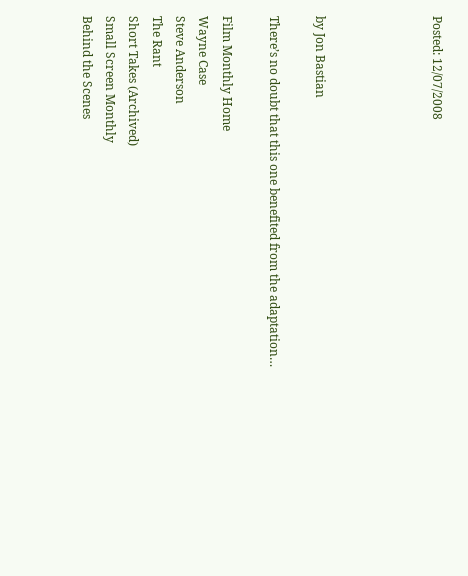Posted: 12/07/2008




by Jon Bastian

There’s no doubt that this one benefited from the adaptation…

Film Monthly Home
Wayne Case
Steve Anderson
The Rant
Short Takes (Archived)
Small Screen Monthly
Behind the Scenes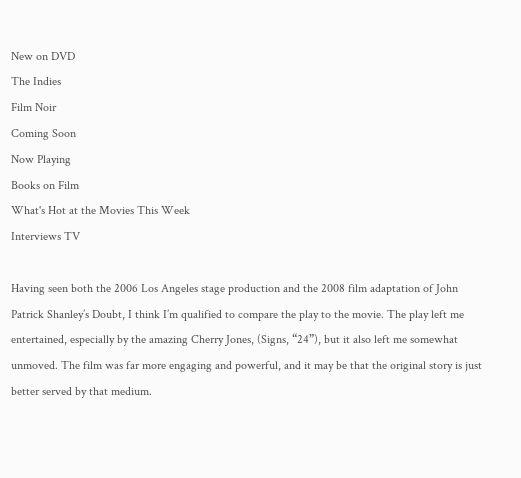New on DVD
The Indies
Film Noir
Coming Soon
Now Playing
Books on Film
What's Hot at the Movies This Week
Interviews TV

Having seen both the 2006 Los Angeles stage production and the 2008 film adaptation of John Patrick Shanley’s Doubt, I think I’m qualified to compare the play to the movie. The play left me entertained, especially by the amazing Cherry Jones, (Signs, “24”), but it also left me somewhat unmoved. The film was far more engaging and powerful, and it may be that the original story is just better served by that medium.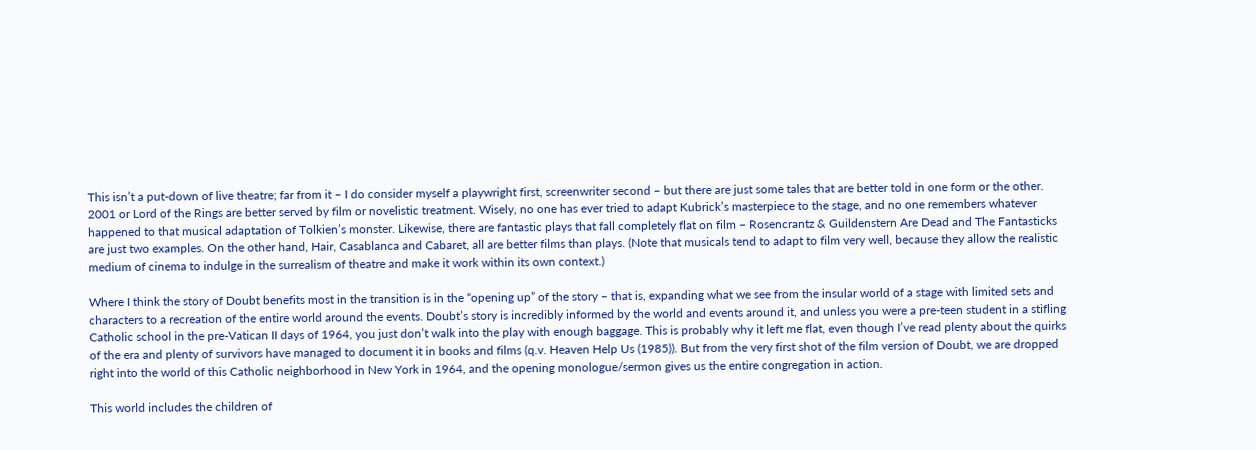This isn’t a put-down of live theatre; far from it – I do consider myself a playwright first, screenwriter second – but there are just some tales that are better told in one form or the other. 2001 or Lord of the Rings are better served by film or novelistic treatment. Wisely, no one has ever tried to adapt Kubrick’s masterpiece to the stage, and no one remembers whatever happened to that musical adaptation of Tolkien’s monster. Likewise, there are fantastic plays that fall completely flat on film – Rosencrantz & Guildenstern Are Dead and The Fantasticks are just two examples. On the other hand, Hair, Casablanca and Cabaret, all are better films than plays. (Note that musicals tend to adapt to film very well, because they allow the realistic medium of cinema to indulge in the surrealism of theatre and make it work within its own context.)

Where I think the story of Doubt benefits most in the transition is in the “opening up” of the story – that is, expanding what we see from the insular world of a stage with limited sets and characters to a recreation of the entire world around the events. Doubt’s story is incredibly informed by the world and events around it, and unless you were a pre-teen student in a stifling Catholic school in the pre-Vatican II days of 1964, you just don’t walk into the play with enough baggage. This is probably why it left me flat, even though I’ve read plenty about the quirks of the era and plenty of survivors have managed to document it in books and films (q.v. Heaven Help Us (1985)). But from the very first shot of the film version of Doubt, we are dropped right into the world of this Catholic neighborhood in New York in 1964, and the opening monologue/sermon gives us the entire congregation in action.

This world includes the children of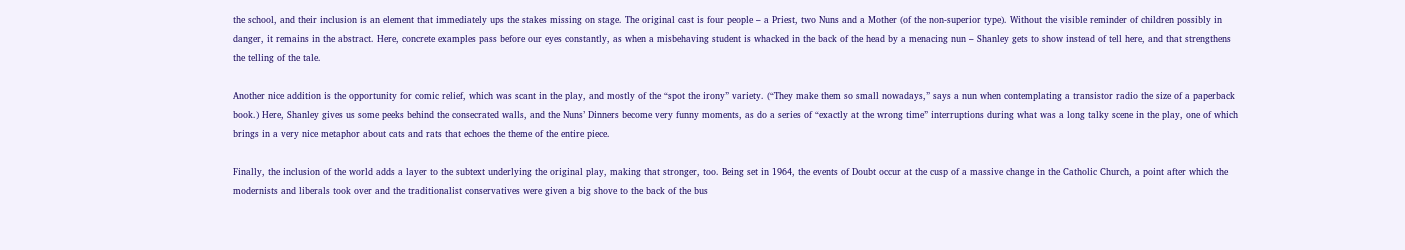the school, and their inclusion is an element that immediately ups the stakes missing on stage. The original cast is four people – a Priest, two Nuns and a Mother (of the non-superior type). Without the visible reminder of children possibly in danger, it remains in the abstract. Here, concrete examples pass before our eyes constantly, as when a misbehaving student is whacked in the back of the head by a menacing nun – Shanley gets to show instead of tell here, and that strengthens the telling of the tale.

Another nice addition is the opportunity for comic relief, which was scant in the play, and mostly of the “spot the irony” variety. (“They make them so small nowadays,” says a nun when contemplating a transistor radio the size of a paperback book.) Here, Shanley gives us some peeks behind the consecrated walls, and the Nuns’ Dinners become very funny moments, as do a series of “exactly at the wrong time” interruptions during what was a long talky scene in the play, one of which brings in a very nice metaphor about cats and rats that echoes the theme of the entire piece.

Finally, the inclusion of the world adds a layer to the subtext underlying the original play, making that stronger, too. Being set in 1964, the events of Doubt occur at the cusp of a massive change in the Catholic Church, a point after which the modernists and liberals took over and the traditionalist conservatives were given a big shove to the back of the bus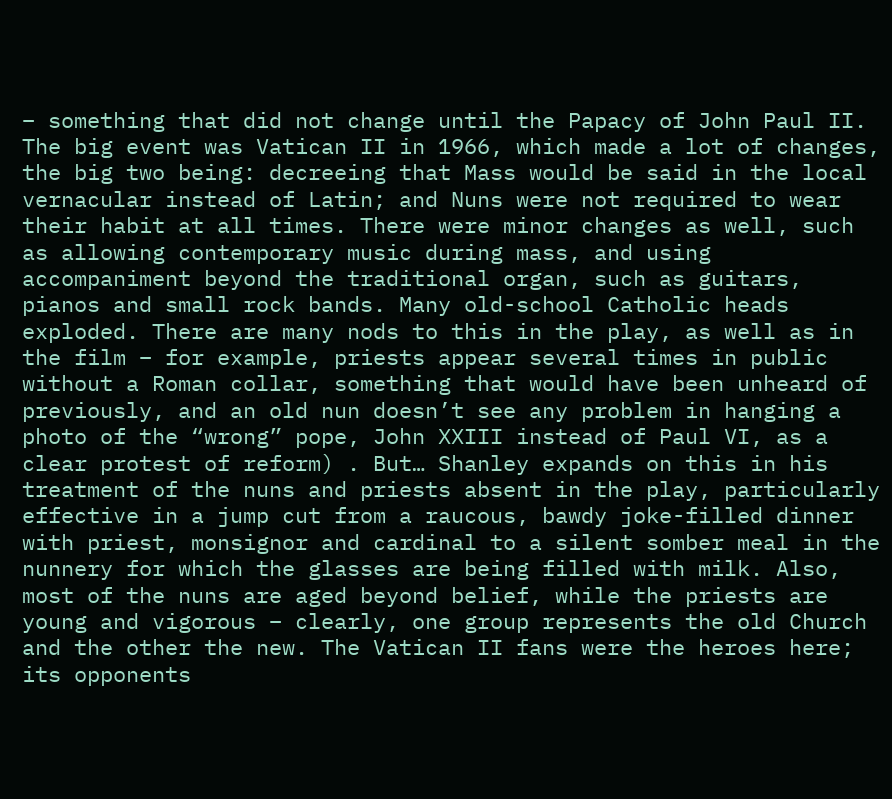– something that did not change until the Papacy of John Paul II. The big event was Vatican II in 1966, which made a lot of changes, the big two being: decreeing that Mass would be said in the local vernacular instead of Latin; and Nuns were not required to wear their habit at all times. There were minor changes as well, such as allowing contemporary music during mass, and using accompaniment beyond the traditional organ, such as guitars, pianos and small rock bands. Many old-school Catholic heads exploded. There are many nods to this in the play, as well as in the film – for example, priests appear several times in public without a Roman collar, something that would have been unheard of previously, and an old nun doesn’t see any problem in hanging a photo of the “wrong” pope, John XXIII instead of Paul VI, as a clear protest of reform) . But… Shanley expands on this in his treatment of the nuns and priests absent in the play, particularly effective in a jump cut from a raucous, bawdy joke-filled dinner with priest, monsignor and cardinal to a silent somber meal in the nunnery for which the glasses are being filled with milk. Also, most of the nuns are aged beyond belief, while the priests are young and vigorous – clearly, one group represents the old Church and the other the new. The Vatican II fans were the heroes here; its opponents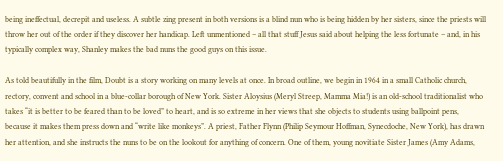being ineffectual, decrepit and useless. A subtle zing present in both versions is a blind nun who is being hidden by her sisters, since the priests will throw her out of the order if they discover her handicap. Left unmentioned – all that stuff Jesus said about helping the less fortunate – and, in his typically complex way, Shanley makes the bad nuns the good guys on this issue.

As told beautifully in the film, Doubt is a story working on many levels at once. In broad outline, we begin in 1964 in a small Catholic church, rectory, convent and school in a blue-collar borough of New York. Sister Aloysius (Meryl Streep, Mamma Mia!) is an old-school traditionalist who takes “it is better to be feared than to be loved” to heart, and is so extreme in her views that she objects to students using ballpoint pens, because it makes them press down and “write like monkeys”. A priest, Father Flynn (Philip Seymour Hoffman, Synecdoche, New York), has drawn her attention, and she instructs the nuns to be on the lookout for anything of concern. One of them, young novitiate Sister James (Amy Adams,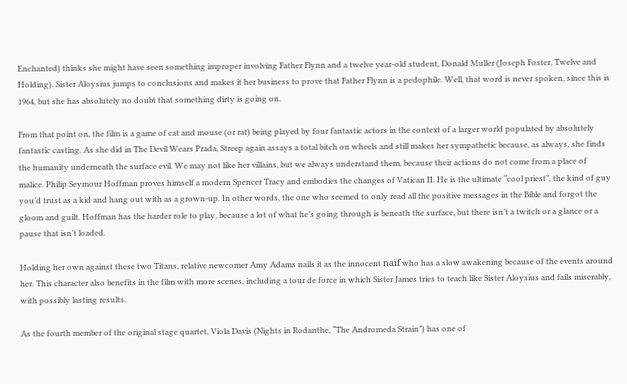Enchanted) thinks she might have seen something improper involving Father Flynn and a twelve year-old student, Donald Muller (Joseph Foster, Twelve and Holding). Sister Aloysius jumps to conclusions and makes it her business to prove that Father Flynn is a pedophile. Well, that word is never spoken, since this is 1964, but she has absolutely no doubt that something dirty is going on.

From that point on, the film is a game of cat and mouse (or rat) being played by four fantastic actors in the context of a larger world populated by absolutely fantastic casting. As she did in The Devil Wears Prada, Streep again assays a total bitch on wheels and still makes her sympathetic because, as always, she finds the humanity underneath the surface evil. We may not like her villains, but we always understand them, because their actions do not come from a place of malice. Philip Seymour Hoffman proves himself a modern Spencer Tracy and embodies the changes of Vatican II. He is the ultimate “cool priest”, the kind of guy you’d trust as a kid and hang out with as a grown-up. In other words, the one who seemed to only read all the positive messages in the Bible and forgot the gloom and guilt. Hoffman has the harder role to play, because a lot of what he’s going through is beneath the surface, but there isn’t a twitch or a glance or a pause that isn’t loaded.

Holding her own against these two Titans, relative newcomer Amy Adams nails it as the innocent naïf who has a slow awakening because of the events around her. This character also benefits in the film with more scenes, including a tour de force in which Sister James tries to teach like Sister Aloysius and fails miserably, with possibly lasting results.

As the fourth member of the original stage quartet, Viola Davis (Nights in Rodanthe, “The Andromeda Strain”) has one of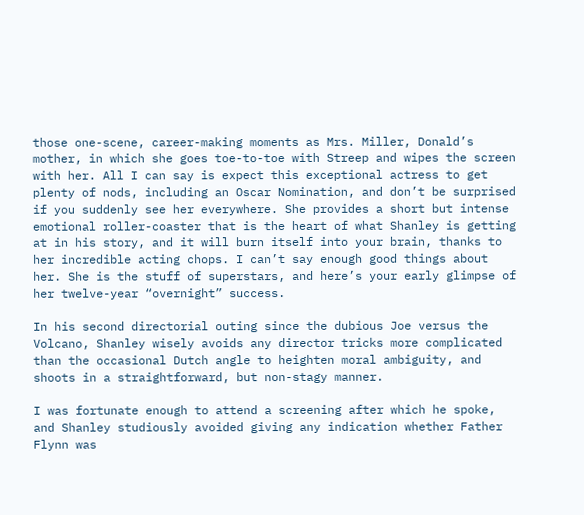those one-scene, career-making moments as Mrs. Miller, Donald’s mother, in which she goes toe-to-toe with Streep and wipes the screen with her. All I can say is expect this exceptional actress to get plenty of nods, including an Oscar Nomination, and don’t be surprised if you suddenly see her everywhere. She provides a short but intense emotional roller-coaster that is the heart of what Shanley is getting at in his story, and it will burn itself into your brain, thanks to her incredible acting chops. I can’t say enough good things about her. She is the stuff of superstars, and here’s your early glimpse of her twelve-year “overnight” success.

In his second directorial outing since the dubious Joe versus the Volcano, Shanley wisely avoids any director tricks more complicated than the occasional Dutch angle to heighten moral ambiguity, and shoots in a straightforward, but non-stagy manner.

I was fortunate enough to attend a screening after which he spoke, and Shanley studiously avoided giving any indication whether Father Flynn was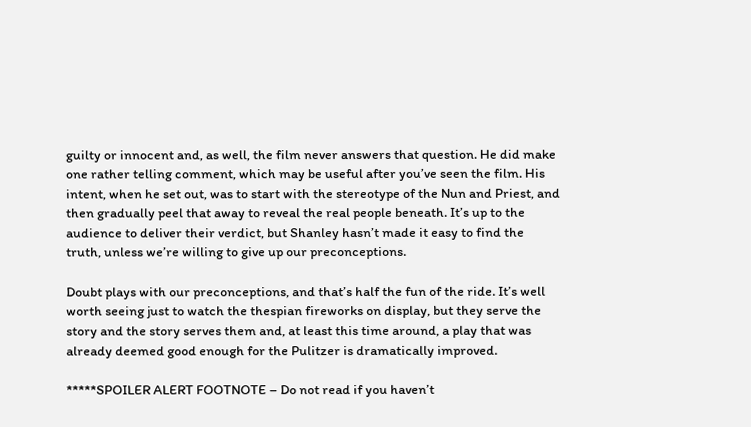guilty or innocent and, as well, the film never answers that question. He did make one rather telling comment, which may be useful after you’ve seen the film. His intent, when he set out, was to start with the stereotype of the Nun and Priest, and then gradually peel that away to reveal the real people beneath. It’s up to the audience to deliver their verdict, but Shanley hasn’t made it easy to find the truth, unless we’re willing to give up our preconceptions.

Doubt plays with our preconceptions, and that’s half the fun of the ride. It’s well worth seeing just to watch the thespian fireworks on display, but they serve the story and the story serves them and, at least this time around, a play that was already deemed good enough for the Pulitzer is dramatically improved.

*****SPOILER ALERT FOOTNOTE – Do not read if you haven’t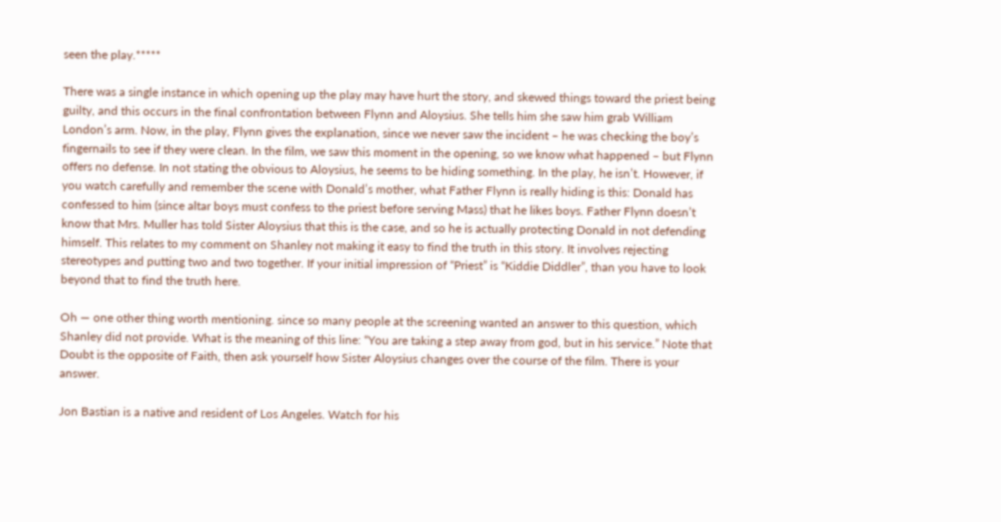seen the play.*****

There was a single instance in which opening up the play may have hurt the story, and skewed things toward the priest being guilty, and this occurs in the final confrontation between Flynn and Aloysius. She tells him she saw him grab William London’s arm. Now, in the play, Flynn gives the explanation, since we never saw the incident – he was checking the boy’s fingernails to see if they were clean. In the film, we saw this moment in the opening, so we know what happened – but Flynn offers no defense. In not stating the obvious to Aloysius, he seems to be hiding something. In the play, he isn’t. However, if you watch carefully and remember the scene with Donald’s mother, what Father Flynn is really hiding is this: Donald has confessed to him (since altar boys must confess to the priest before serving Mass) that he likes boys. Father Flynn doesn’t know that Mrs. Muller has told Sister Aloysius that this is the case, and so he is actually protecting Donald in not defending himself. This relates to my comment on Shanley not making it easy to find the truth in this story. It involves rejecting stereotypes and putting two and two together. If your initial impression of “Priest” is “Kiddie Diddler”, than you have to look beyond that to find the truth here.

Oh — one other thing worth mentioning. since so many people at the screening wanted an answer to this question, which Shanley did not provide. What is the meaning of this line: “You are taking a step away from god, but in his service.” Note that Doubt is the opposite of Faith, then ask yourself how Sister Aloysius changes over the course of the film. There is your answer.

Jon Bastian is a native and resident of Los Angeles. Watch for his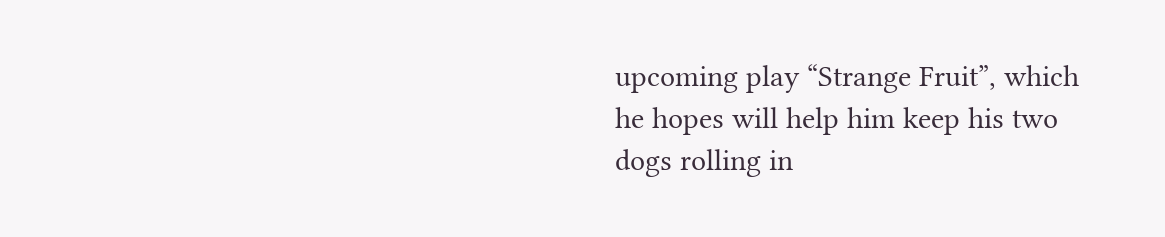upcoming play “Strange Fruit”, which he hopes will help him keep his two dogs rolling in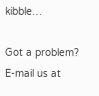kibble…

Got a problem? E-mail us at